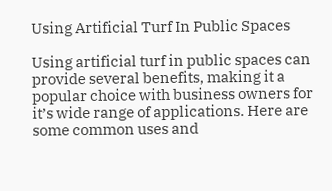Using Artificial Turf In Public Spaces

Using artificial turf in public spaces can provide several benefits, making it a popular choice with business owners for it’s wide range of applications. Here are some common uses and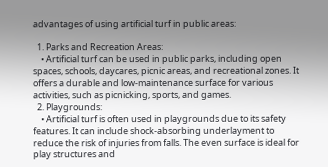advantages of using artificial turf in public areas:

  1. Parks and Recreation Areas:
    • Artificial turf can be used in public parks, including open spaces, schools, daycares, picnic areas, and recreational zones. It offers a durable and low-maintenance surface for various activities, such as picnicking, sports, and games.
  2. Playgrounds:
    • Artificial turf is often used in playgrounds due to its safety features. It can include shock-absorbing underlayment to reduce the risk of injuries from falls. The even surface is ideal for play structures and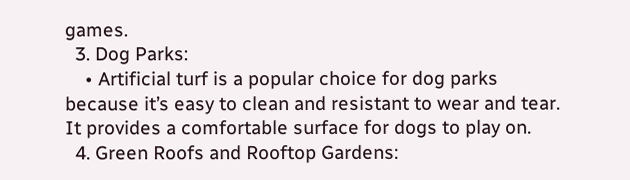games.
  3. Dog Parks:
    • Artificial turf is a popular choice for dog parks because it’s easy to clean and resistant to wear and tear. It provides a comfortable surface for dogs to play on.
  4. Green Roofs and Rooftop Gardens: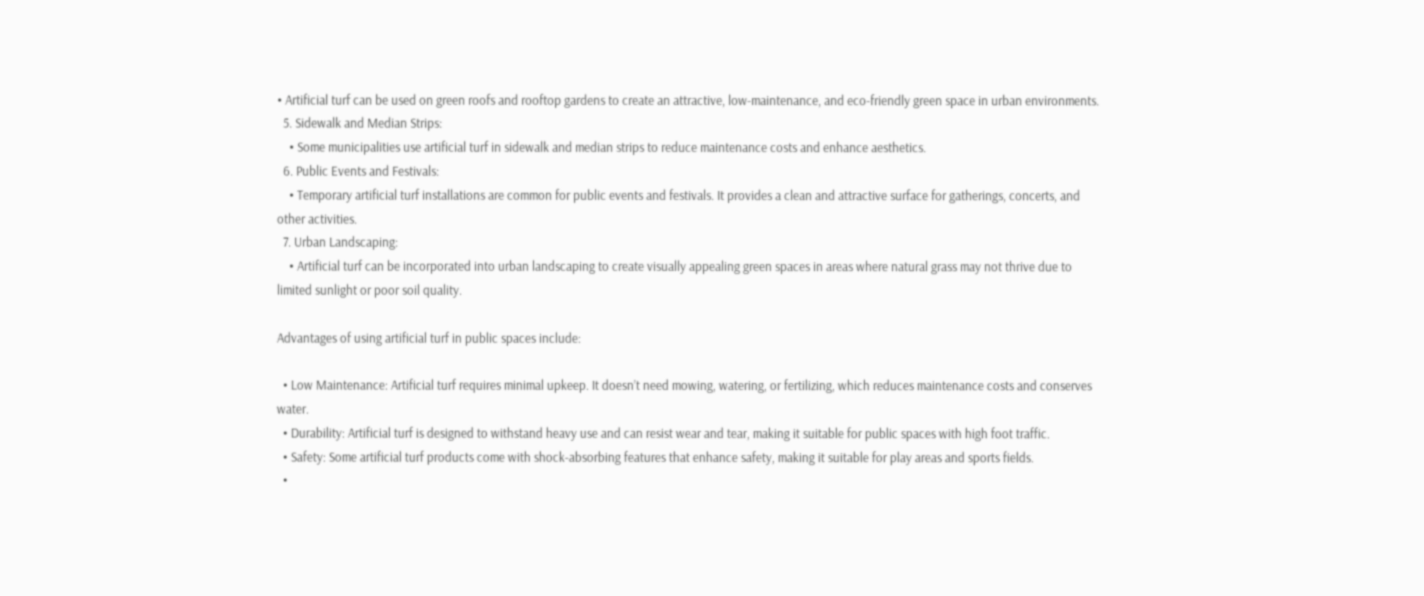• Artificial turf can be used on green roofs and rooftop gardens to create an attractive, low-maintenance, and eco-friendly green space in urban environments.
  5. Sidewalk and Median Strips:
    • Some municipalities use artificial turf in sidewalk and median strips to reduce maintenance costs and enhance aesthetics.
  6. Public Events and Festivals:
    • Temporary artificial turf installations are common for public events and festivals. It provides a clean and attractive surface for gatherings, concerts, and other activities.
  7. Urban Landscaping:
    • Artificial turf can be incorporated into urban landscaping to create visually appealing green spaces in areas where natural grass may not thrive due to limited sunlight or poor soil quality.

Advantages of using artificial turf in public spaces include:

  • Low Maintenance: Artificial turf requires minimal upkeep. It doesn’t need mowing, watering, or fertilizing, which reduces maintenance costs and conserves water.
  • Durability: Artificial turf is designed to withstand heavy use and can resist wear and tear, making it suitable for public spaces with high foot traffic.
  • Safety: Some artificial turf products come with shock-absorbing features that enhance safety, making it suitable for play areas and sports fields.
  •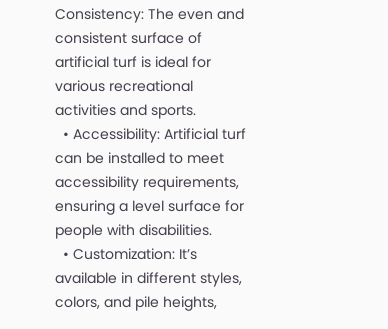Consistency: The even and consistent surface of artificial turf is ideal for various recreational activities and sports.
  • Accessibility: Artificial turf can be installed to meet accessibility requirements, ensuring a level surface for people with disabilities.
  • Customization: It’s available in different styles, colors, and pile heights,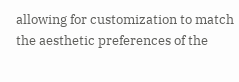allowing for customization to match the aesthetic preferences of the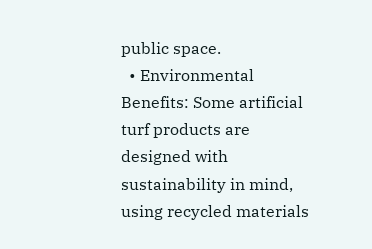public space.
  • Environmental Benefits: Some artificial turf products are designed with sustainability in mind, using recycled materials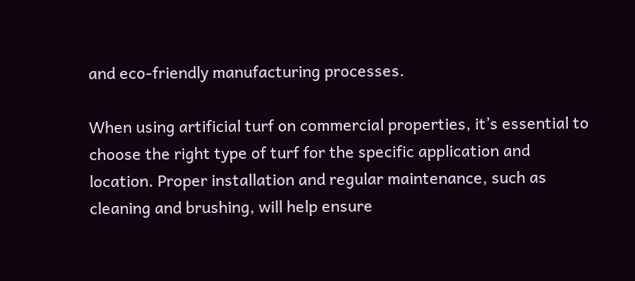and eco-friendly manufacturing processes.

When using artificial turf on commercial properties, it’s essential to choose the right type of turf for the specific application and location. Proper installation and regular maintenance, such as cleaning and brushing, will help ensure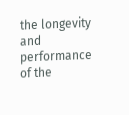the longevity and performance of the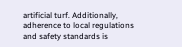artificial turf. Additionally, adherence to local regulations and safety standards is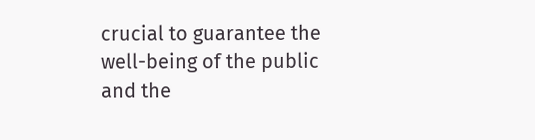crucial to guarantee the well-being of the public and the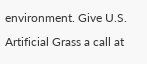environment. Give U.S. Artificial Grass a call at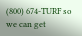(800) 674-TURF so we can get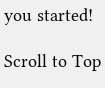you started!

Scroll to Top